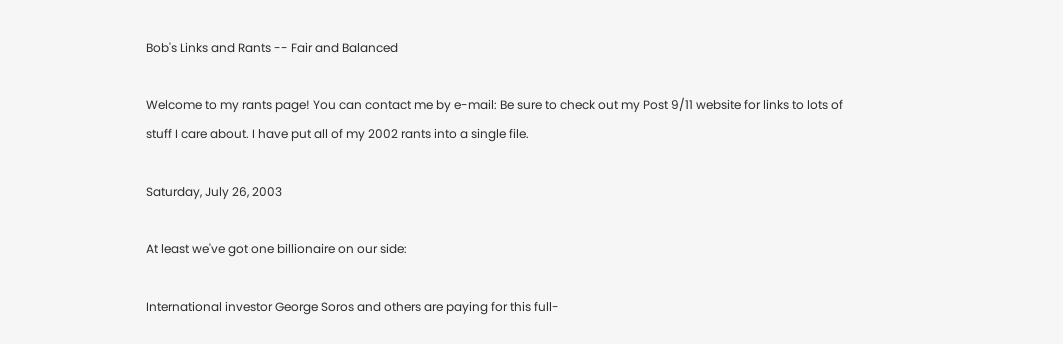Bob's Links and Rants -- Fair and Balanced

Welcome to my rants page! You can contact me by e-mail: Be sure to check out my Post 9/11 website for links to lots of stuff I care about. I have put all of my 2002 rants into a single file.

Saturday, July 26, 2003

At least we've got one billionaire on our side:

International investor George Soros and others are paying for this full-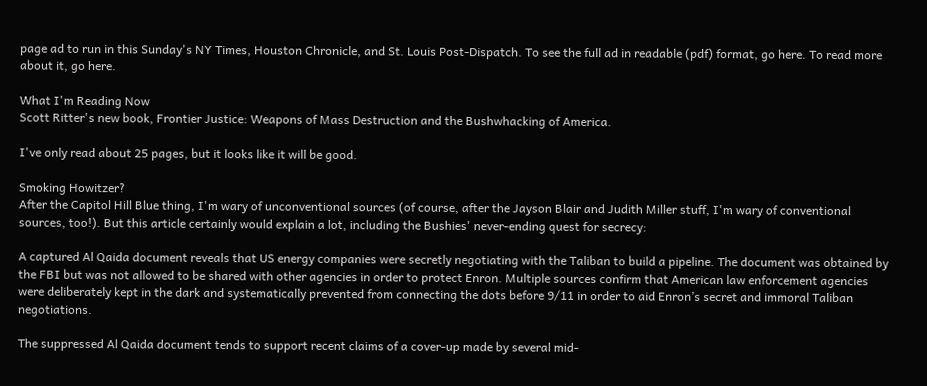page ad to run in this Sunday's NY Times, Houston Chronicle, and St. Louis Post-Dispatch. To see the full ad in readable (pdf) format, go here. To read more about it, go here.

What I'm Reading Now
Scott Ritter's new book, Frontier Justice: Weapons of Mass Destruction and the Bushwhacking of America.

I've only read about 25 pages, but it looks like it will be good.

Smoking Howitzer?
After the Capitol Hill Blue thing, I'm wary of unconventional sources (of course, after the Jayson Blair and Judith Miller stuff, I'm wary of conventional sources, too!). But this article certainly would explain a lot, including the Bushies' never-ending quest for secrecy:

A captured Al Qaida document reveals that US energy companies were secretly negotiating with the Taliban to build a pipeline. The document was obtained by the FBI but was not allowed to be shared with other agencies in order to protect Enron. Multiple sources confirm that American law enforcement agencies were deliberately kept in the dark and systematically prevented from connecting the dots before 9/11 in order to aid Enron’s secret and immoral Taliban negotiations.

The suppressed Al Qaida document tends to support recent claims of a cover-up made by several mid-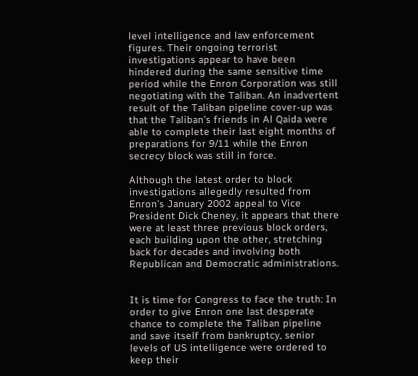level intelligence and law enforcement figures. Their ongoing terrorist investigations appear to have been hindered during the same sensitive time period while the Enron Corporation was still negotiating with the Taliban. An inadvertent result of the Taliban pipeline cover-up was that the Taliban’s friends in Al Qaida were able to complete their last eight months of preparations for 9/11 while the Enron secrecy block was still in force.

Although the latest order to block investigations allegedly resulted from Enron’s January 2002 appeal to Vice President Dick Cheney, it appears that there were at least three previous block orders, each building upon the other, stretching back for decades and involving both Republican and Democratic administrations.


It is time for Congress to face the truth: In order to give Enron one last desperate chance to complete the Taliban pipeline and save itself from bankruptcy, senior levels of US intelligence were ordered to keep their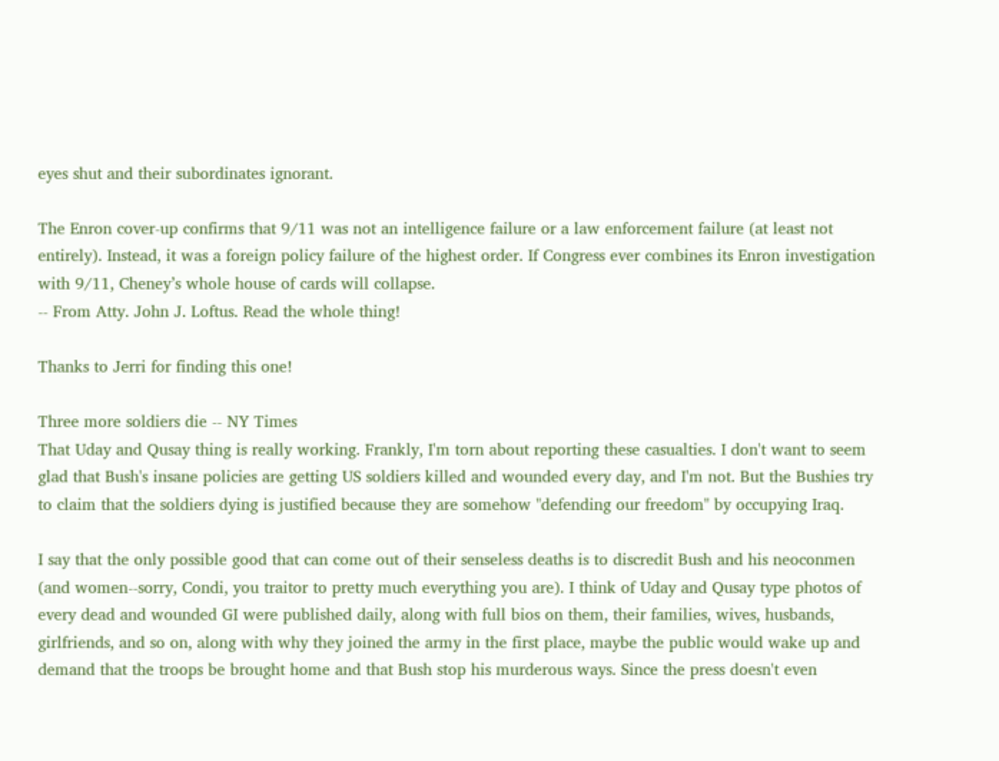eyes shut and their subordinates ignorant.

The Enron cover-up confirms that 9/11 was not an intelligence failure or a law enforcement failure (at least not entirely). Instead, it was a foreign policy failure of the highest order. If Congress ever combines its Enron investigation with 9/11, Cheney’s whole house of cards will collapse.
-- From Atty. John J. Loftus. Read the whole thing!

Thanks to Jerri for finding this one!

Three more soldiers die -- NY Times
That Uday and Qusay thing is really working. Frankly, I'm torn about reporting these casualties. I don't want to seem glad that Bush's insane policies are getting US soldiers killed and wounded every day, and I'm not. But the Bushies try to claim that the soldiers dying is justified because they are somehow "defending our freedom" by occupying Iraq.

I say that the only possible good that can come out of their senseless deaths is to discredit Bush and his neoconmen (and women--sorry, Condi, you traitor to pretty much everything you are). I think of Uday and Qusay type photos of every dead and wounded GI were published daily, along with full bios on them, their families, wives, husbands, girlfriends, and so on, along with why they joined the army in the first place, maybe the public would wake up and demand that the troops be brought home and that Bush stop his murderous ways. Since the press doesn't even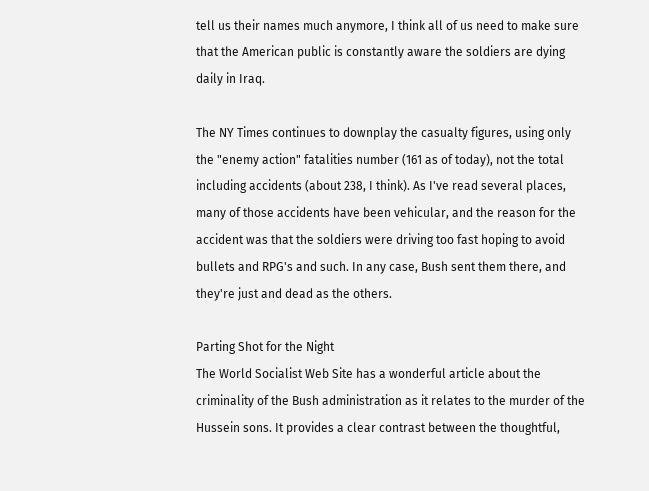tell us their names much anymore, I think all of us need to make sure that the American public is constantly aware the soldiers are dying daily in Iraq.

The NY Times continues to downplay the casualty figures, using only the "enemy action" fatalities number (161 as of today), not the total including accidents (about 238, I think). As I've read several places, many of those accidents have been vehicular, and the reason for the accident was that the soldiers were driving too fast hoping to avoid bullets and RPG's and such. In any case, Bush sent them there, and they're just and dead as the others.

Parting Shot for the Night
The World Socialist Web Site has a wonderful article about the criminality of the Bush administration as it relates to the murder of the Hussein sons. It provides a clear contrast between the thoughtful,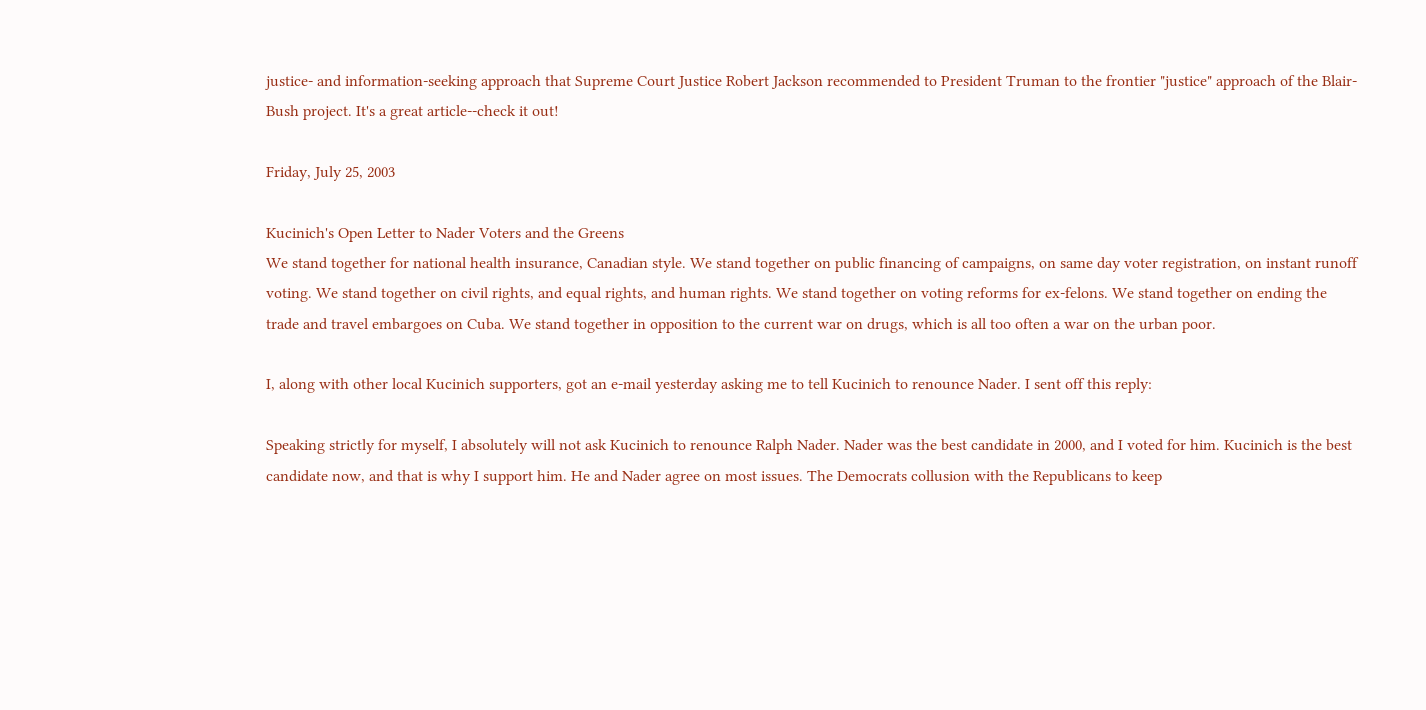justice- and information-seeking approach that Supreme Court Justice Robert Jackson recommended to President Truman to the frontier "justice" approach of the Blair-Bush project. It's a great article--check it out!

Friday, July 25, 2003

Kucinich's Open Letter to Nader Voters and the Greens
We stand together for national health insurance, Canadian style. We stand together on public financing of campaigns, on same day voter registration, on instant runoff voting. We stand together on civil rights, and equal rights, and human rights. We stand together on voting reforms for ex-felons. We stand together on ending the trade and travel embargoes on Cuba. We stand together in opposition to the current war on drugs, which is all too often a war on the urban poor.

I, along with other local Kucinich supporters, got an e-mail yesterday asking me to tell Kucinich to renounce Nader. I sent off this reply:

Speaking strictly for myself, I absolutely will not ask Kucinich to renounce Ralph Nader. Nader was the best candidate in 2000, and I voted for him. Kucinich is the best candidate now, and that is why I support him. He and Nader agree on most issues. The Democrats collusion with the Republicans to keep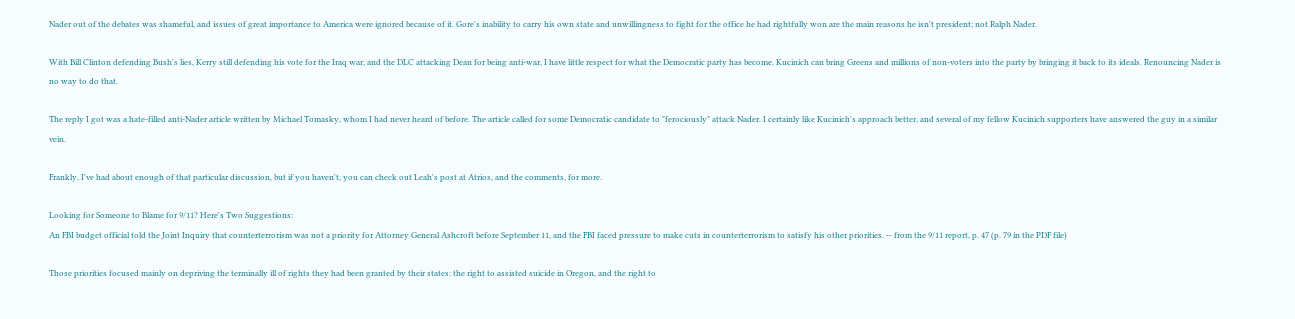Nader out of the debates was shameful, and issues of great importance to America were ignored because of it. Gore's inability to carry his own state and unwillingness to fight for the office he had rightfully won are the main reasons he isn't president; not Ralph Nader.

With Bill Clinton defending Bush's lies, Kerry still defending his vote for the Iraq war, and the DLC attacking Dean for being anti-war, I have little respect for what the Democratic party has become. Kucinich can bring Greens and millions of non-voters into the party by bringing it back to its ideals. Renouncing Nader is no way to do that.

The reply I got was a hate-filled anti-Nader article written by Michael Tomasky, whom I had never heard of before. The article called for some Democratic candidate to "ferociously" attack Nader. I certainly like Kucinich's approach better, and several of my fellow Kucinich supporters have answered the guy in a similar vein.

Frankly, I've had about enough of that particular discussion, but if you haven't, you can check out Leah's post at Atrios, and the comments, for more.

Looking for Someone to Blame for 9/11? Here's Two Suggestions:
An FBI budget official told the Joint Inquiry that counterterrorism was not a priority for Attorney General Ashcroft before September 11, and the FBI faced pressure to make cuts in counterterrorism to satisfy his other priorities. -- from the 9/11 report, p. 47 (p. 79 in the PDF file)

Those priorities focused mainly on depriving the terminally ill of rights they had been granted by their states: the right to assisted suicide in Oregon, and the right to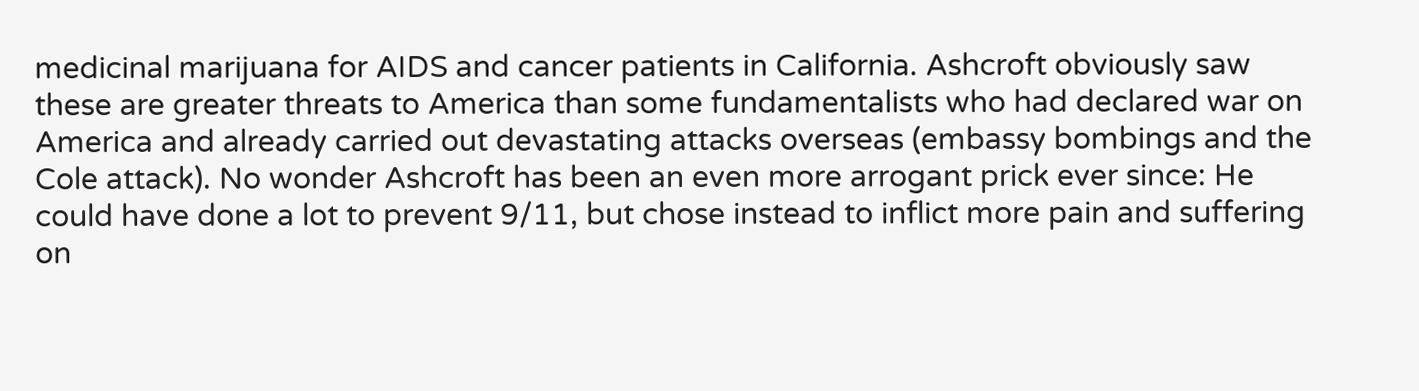medicinal marijuana for AIDS and cancer patients in California. Ashcroft obviously saw these are greater threats to America than some fundamentalists who had declared war on America and already carried out devastating attacks overseas (embassy bombings and the Cole attack). No wonder Ashcroft has been an even more arrogant prick ever since: He could have done a lot to prevent 9/11, but chose instead to inflict more pain and suffering on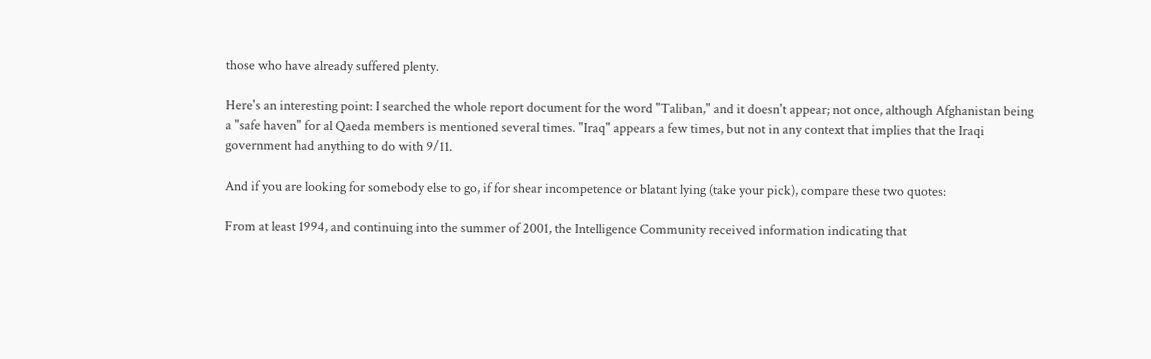those who have already suffered plenty.

Here's an interesting point: I searched the whole report document for the word "Taliban," and it doesn't appear; not once, although Afghanistan being a "safe haven" for al Qaeda members is mentioned several times. "Iraq" appears a few times, but not in any context that implies that the Iraqi government had anything to do with 9/11.

And if you are looking for somebody else to go, if for shear incompetence or blatant lying (take your pick), compare these two quotes:

From at least 1994, and continuing into the summer of 2001, the Intelligence Community received information indicating that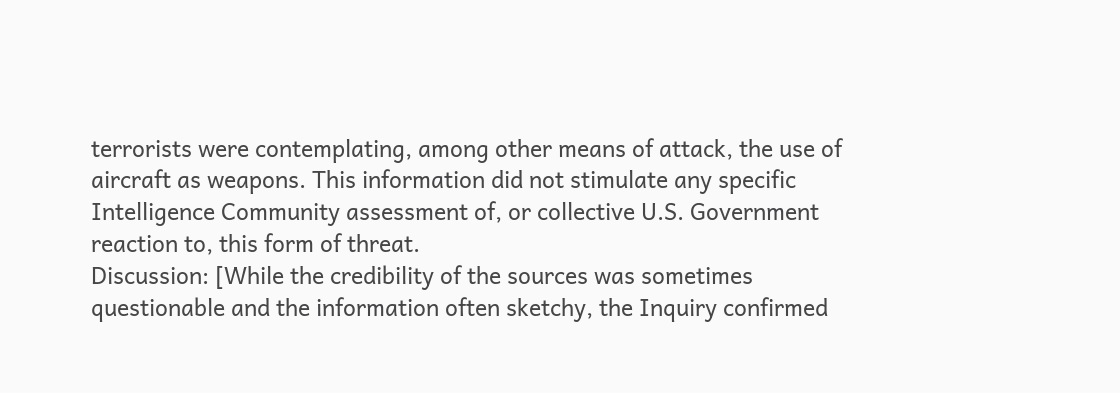terrorists were contemplating, among other means of attack, the use of aircraft as weapons. This information did not stimulate any specific Intelligence Community assessment of, or collective U.S. Government reaction to, this form of threat.
Discussion: [While the credibility of the sources was sometimes questionable and the information often sketchy, the Inquiry confirmed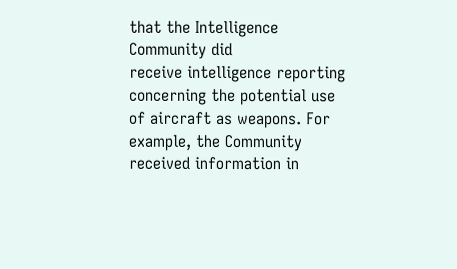that the Intelligence Community did
receive intelligence reporting concerning the potential use of aircraft as weapons. For example, the Community received information in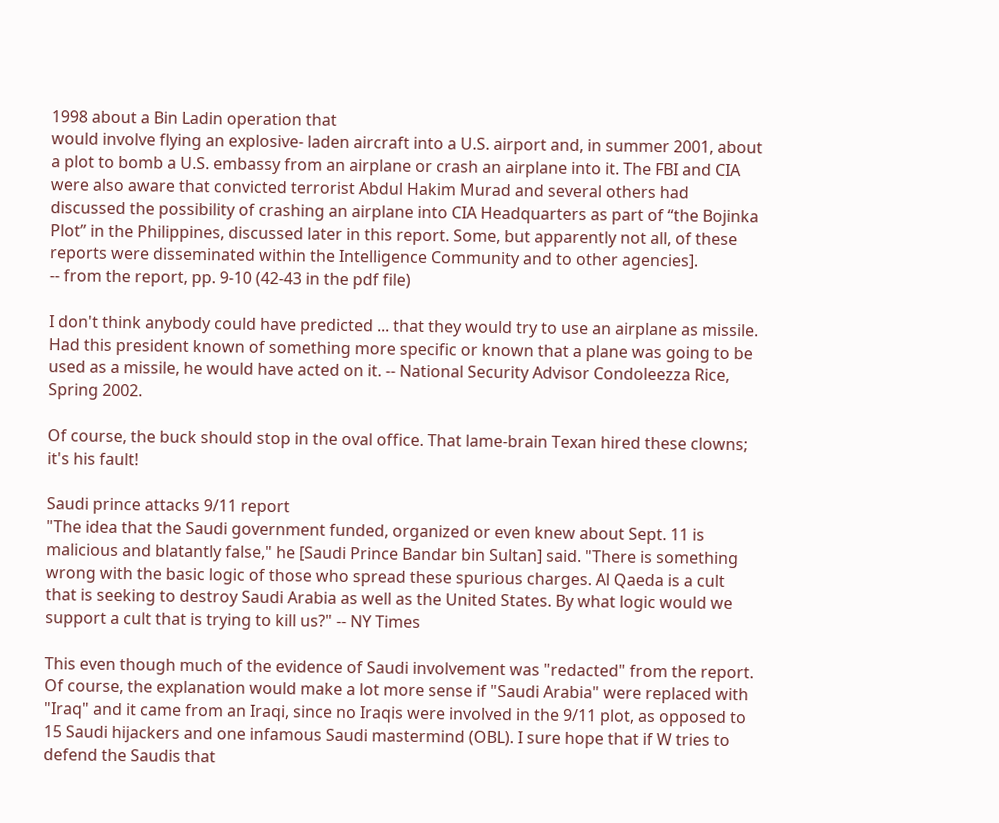1998 about a Bin Ladin operation that
would involve flying an explosive- laden aircraft into a U.S. airport and, in summer 2001, about a plot to bomb a U.S. embassy from an airplane or crash an airplane into it. The FBI and CIA were also aware that convicted terrorist Abdul Hakim Murad and several others had discussed the possibility of crashing an airplane into CIA Headquarters as part of “the Bojinka Plot” in the Philippines, discussed later in this report. Some, but apparently not all, of these reports were disseminated within the Intelligence Community and to other agencies].
-- from the report, pp. 9-10 (42-43 in the pdf file)

I don't think anybody could have predicted ... that they would try to use an airplane as missile. Had this president known of something more specific or known that a plane was going to be used as a missile, he would have acted on it. -- National Security Advisor Condoleezza Rice, Spring 2002.

Of course, the buck should stop in the oval office. That lame-brain Texan hired these clowns; it's his fault!

Saudi prince attacks 9/11 report
"The idea that the Saudi government funded, organized or even knew about Sept. 11 is malicious and blatantly false," he [Saudi Prince Bandar bin Sultan] said. "There is something wrong with the basic logic of those who spread these spurious charges. Al Qaeda is a cult that is seeking to destroy Saudi Arabia as well as the United States. By what logic would we support a cult that is trying to kill us?" -- NY Times

This even though much of the evidence of Saudi involvement was "redacted" from the report. Of course, the explanation would make a lot more sense if "Saudi Arabia" were replaced with "Iraq" and it came from an Iraqi, since no Iraqis were involved in the 9/11 plot, as opposed to 15 Saudi hijackers and one infamous Saudi mastermind (OBL). I sure hope that if W tries to defend the Saudis that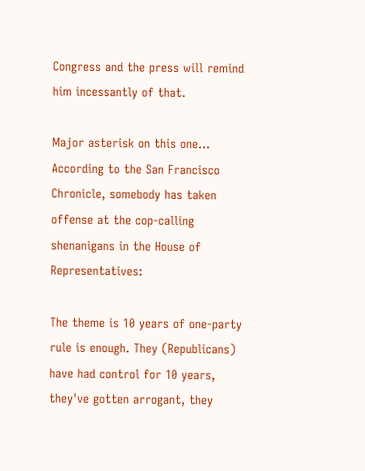Congress and the press will remind him incessantly of that.

Major asterisk on this one...
According to the San Francisco Chronicle, somebody has taken offense at the cop-calling shenanigans in the House of Representatives:

The theme is 10 years of one-party rule is enough. They (Republicans) have had control for 10 years, they've gotten arrogant, they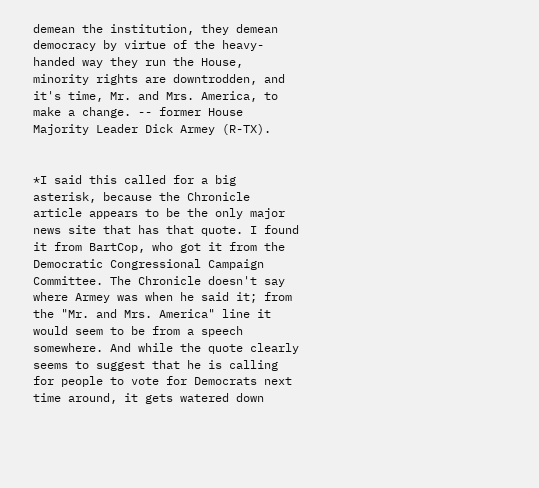demean the institution, they demean democracy by virtue of the heavy-handed way they run the House, minority rights are downtrodden, and it's time, Mr. and Mrs. America, to make a change. -- former House Majority Leader Dick Armey (R-TX).


*I said this called for a big asterisk, because the Chronicle article appears to be the only major news site that has that quote. I found it from BartCop, who got it from the Democratic Congressional Campaign Committee. The Chronicle doesn't say where Armey was when he said it; from the "Mr. and Mrs. America" line it would seem to be from a speech somewhere. And while the quote clearly seems to suggest that he is calling for people to vote for Democrats next time around, it gets watered down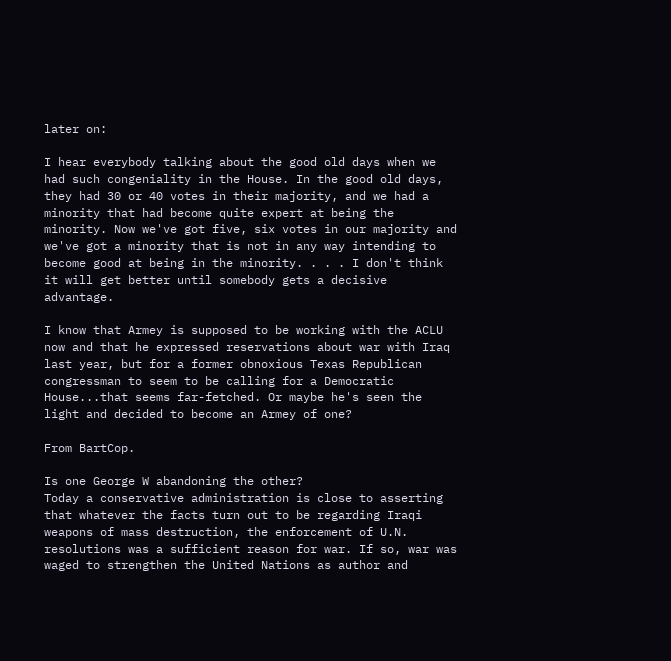later on:

I hear everybody talking about the good old days when we had such congeniality in the House. In the good old days, they had 30 or 40 votes in their majority, and we had a minority that had become quite expert at being the minority. Now we've got five, six votes in our majority and we've got a minority that is not in any way intending to become good at being in the minority. . . . I don't think it will get better until somebody gets a decisive advantage.

I know that Armey is supposed to be working with the ACLU now and that he expressed reservations about war with Iraq last year, but for a former obnoxious Texas Republican congressman to seem to be calling for a Democratic House...that seems far-fetched. Or maybe he's seen the light and decided to become an Armey of one?

From BartCop.

Is one George W abandoning the other?
Today a conservative administration is close to asserting that whatever the facts turn out to be regarding Iraqi weapons of mass destruction, the enforcement of U.N. resolutions was a sufficient reason for war. If so, war was waged to strengthen the United Nations as author and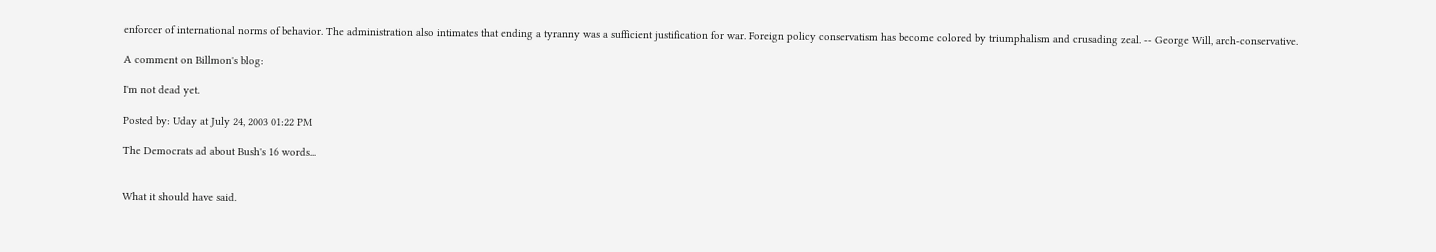enforcer of international norms of behavior. The administration also intimates that ending a tyranny was a sufficient justification for war. Foreign policy conservatism has become colored by triumphalism and crusading zeal. -- George Will, arch-conservative.

A comment on Billmon's blog:

I'm not dead yet.

Posted by: Uday at July 24, 2003 01:22 PM

The Democrats ad about Bush's 16 words...


What it should have said.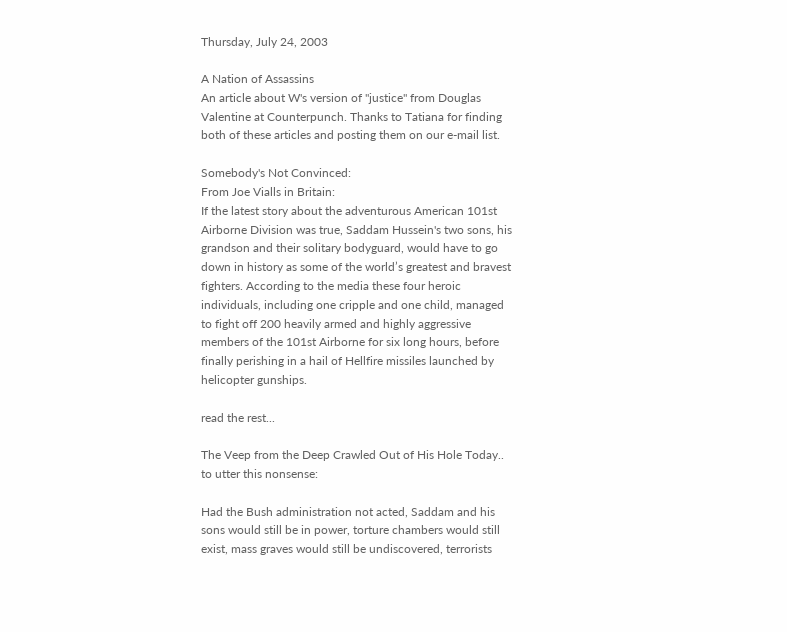Thursday, July 24, 2003

A Nation of Assassins
An article about W's version of "justice" from Douglas Valentine at Counterpunch. Thanks to Tatiana for finding both of these articles and posting them on our e-mail list.

Somebody's Not Convinced:
From Joe Vialls in Britain:
If the latest story about the adventurous American 101st Airborne Division was true, Saddam Hussein's two sons, his grandson and their solitary bodyguard, would have to go down in history as some of the world’s greatest and bravest fighters. According to the media these four heroic individuals, including one cripple and one child, managed to fight off 200 heavily armed and highly aggressive members of the 101st Airborne for six long hours, before finally perishing in a hail of Hellfire missiles launched by helicopter gunships.

read the rest...

The Veep from the Deep Crawled Out of His Hole Today..
to utter this nonsense:

Had the Bush administration not acted, Saddam and his sons would still be in power, torture chambers would still exist, mass graves would still be undiscovered, terrorists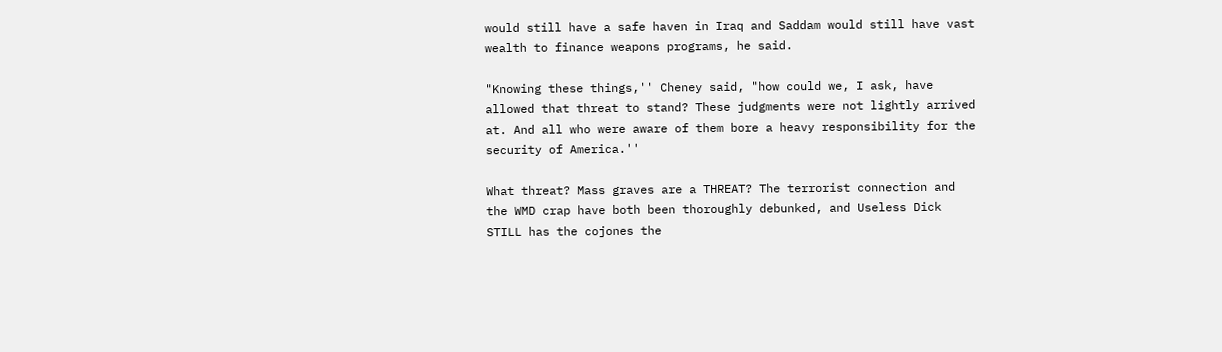would still have a safe haven in Iraq and Saddam would still have vast wealth to finance weapons programs, he said.

"Knowing these things,'' Cheney said, "how could we, I ask, have allowed that threat to stand? These judgments were not lightly arrived at. And all who were aware of them bore a heavy responsibility for the security of America.''

What threat? Mass graves are a THREAT? The terrorist connection and the WMD crap have both been thoroughly debunked, and Useless Dick STILL has the cojones the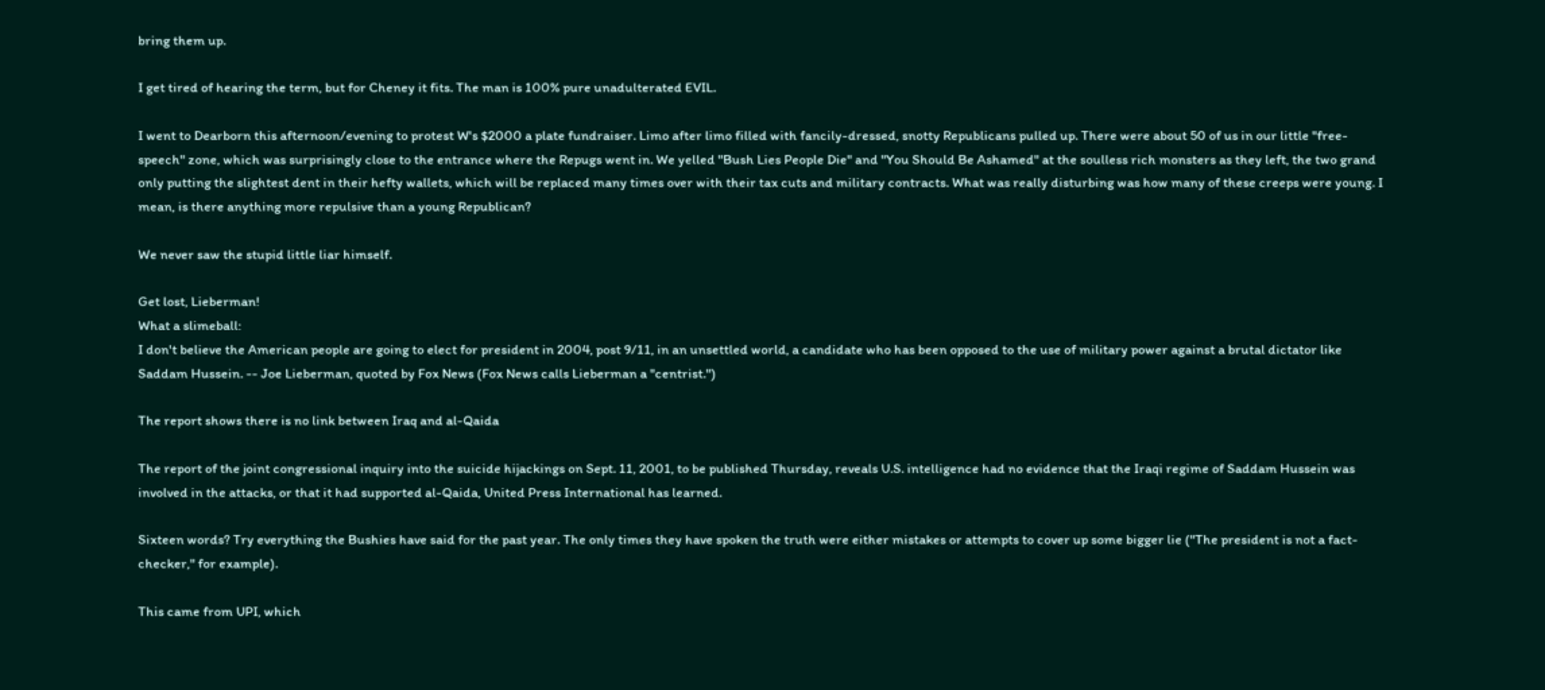bring them up.

I get tired of hearing the term, but for Cheney it fits. The man is 100% pure unadulterated EVIL.

I went to Dearborn this afternoon/evening to protest W's $2000 a plate fundraiser. Limo after limo filled with fancily-dressed, snotty Republicans pulled up. There were about 50 of us in our little "free-speech" zone, which was surprisingly close to the entrance where the Repugs went in. We yelled "Bush Lies People Die" and "You Should Be Ashamed" at the soulless rich monsters as they left, the two grand only putting the slightest dent in their hefty wallets, which will be replaced many times over with their tax cuts and military contracts. What was really disturbing was how many of these creeps were young. I mean, is there anything more repulsive than a young Republican?

We never saw the stupid little liar himself.

Get lost, Lieberman!
What a slimeball:
I don't believe the American people are going to elect for president in 2004, post 9/11, in an unsettled world, a candidate who has been opposed to the use of military power against a brutal dictator like Saddam Hussein. -- Joe Lieberman, quoted by Fox News (Fox News calls Lieberman a "centrist.")

The report shows there is no link between Iraq and al-Qaida

The report of the joint congressional inquiry into the suicide hijackings on Sept. 11, 2001, to be published Thursday, reveals U.S. intelligence had no evidence that the Iraqi regime of Saddam Hussein was involved in the attacks, or that it had supported al-Qaida, United Press International has learned.

Sixteen words? Try everything the Bushies have said for the past year. The only times they have spoken the truth were either mistakes or attempts to cover up some bigger lie ("The president is not a fact-checker," for example).

This came from UPI, which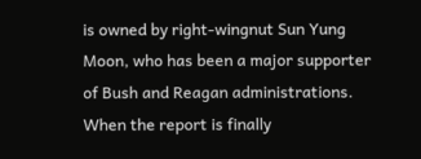is owned by right-wingnut Sun Yung Moon, who has been a major supporter of Bush and Reagan administrations. When the report is finally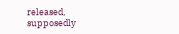released, supposedly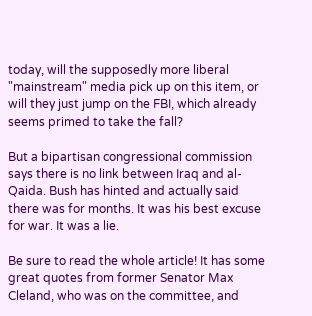today, will the supposedly more liberal "mainstream" media pick up on this item, or will they just jump on the FBI, which already seems primed to take the fall?

But a bipartisan congressional commission says there is no link between Iraq and al-Qaida. Bush has hinted and actually said there was for months. It was his best excuse for war. It was a lie.

Be sure to read the whole article! It has some great quotes from former Senator Max Cleland, who was on the committee, and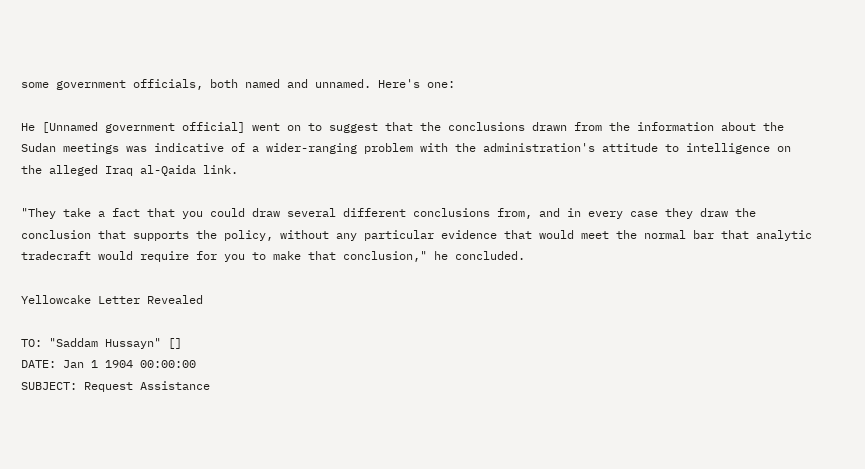some government officials, both named and unnamed. Here's one:

He [Unnamed government official] went on to suggest that the conclusions drawn from the information about the Sudan meetings was indicative of a wider-ranging problem with the administration's attitude to intelligence on the alleged Iraq al-Qaida link.

"They take a fact that you could draw several different conclusions from, and in every case they draw the conclusion that supports the policy, without any particular evidence that would meet the normal bar that analytic tradecraft would require for you to make that conclusion," he concluded.

Yellowcake Letter Revealed

TO: "Saddam Hussayn" []
DATE: Jan 1 1904 00:00:00
SUBJECT: Request Assistance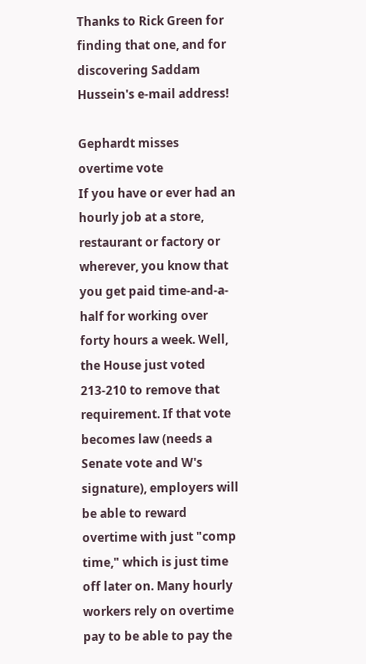Thanks to Rick Green for finding that one, and for discovering Saddam Hussein's e-mail address!

Gephardt misses overtime vote
If you have or ever had an hourly job at a store, restaurant or factory or wherever, you know that you get paid time-and-a-half for working over forty hours a week. Well, the House just voted 213-210 to remove that requirement. If that vote becomes law (needs a Senate vote and W's signature), employers will be able to reward overtime with just "comp time," which is just time off later on. Many hourly workers rely on overtime pay to be able to pay the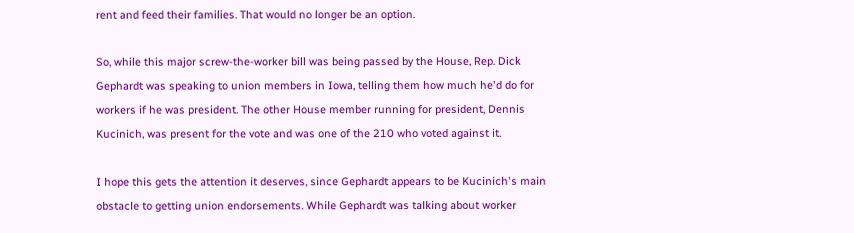rent and feed their families. That would no longer be an option.

So, while this major screw-the-worker bill was being passed by the House, Rep. Dick Gephardt was speaking to union members in Iowa, telling them how much he'd do for workers if he was president. The other House member running for president, Dennis Kucinich, was present for the vote and was one of the 210 who voted against it.

I hope this gets the attention it deserves, since Gephardt appears to be Kucinich's main obstacle to getting union endorsements. While Gephardt was talking about worker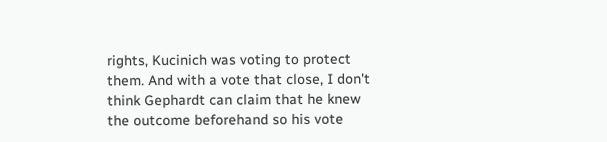rights, Kucinich was voting to protect them. And with a vote that close, I don't think Gephardt can claim that he knew the outcome beforehand so his vote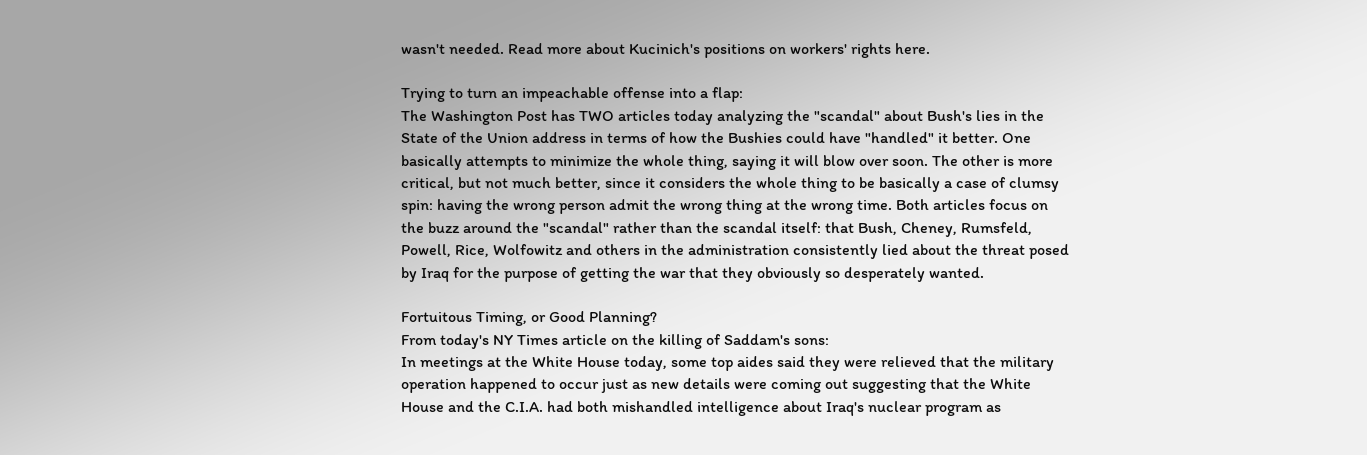wasn't needed. Read more about Kucinich's positions on workers' rights here.

Trying to turn an impeachable offense into a flap:
The Washington Post has TWO articles today analyzing the "scandal" about Bush's lies in the State of the Union address in terms of how the Bushies could have "handled" it better. One basically attempts to minimize the whole thing, saying it will blow over soon. The other is more critical, but not much better, since it considers the whole thing to be basically a case of clumsy spin: having the wrong person admit the wrong thing at the wrong time. Both articles focus on the buzz around the "scandal" rather than the scandal itself: that Bush, Cheney, Rumsfeld, Powell, Rice, Wolfowitz and others in the administration consistently lied about the threat posed by Iraq for the purpose of getting the war that they obviously so desperately wanted.

Fortuitous Timing, or Good Planning?
From today's NY Times article on the killing of Saddam's sons:
In meetings at the White House today, some top aides said they were relieved that the military operation happened to occur just as new details were coming out suggesting that the White House and the C.I.A. had both mishandled intelligence about Iraq's nuclear program as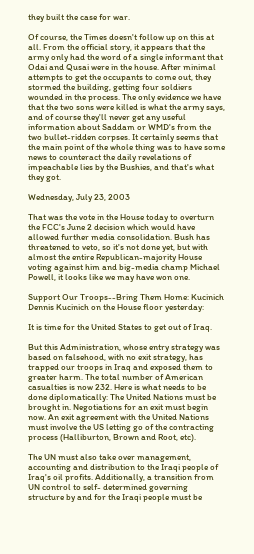they built the case for war.

Of course, the Times doesn't follow up on this at all. From the official story, it appears that the army only had the word of a single informant that Odai and Qusai were in the house. After minimal attempts to get the occupants to come out, they stormed the building, getting four soldiers wounded in the process. The only evidence we have that the two sons were killed is what the army says, and of course they'll never get any useful information about Saddam or WMD's from the two bullet-ridden corpses. It certainly seems that the main point of the whole thing was to have some news to counteract the daily revelations of impeachable lies by the Bushies, and that's what they got.

Wednesday, July 23, 2003

That was the vote in the House today to overturn the FCC's June 2 decision which would have allowed further media consolidation. Bush has threatened to veto, so it's not done yet, but with almost the entire Republican-majority House voting against him and big-media champ Michael Powell, it looks like we may have won one.

Support Our Troops--Bring Them Home: Kucinich
Dennis Kucinich on the House floor yesterday:

It is time for the United States to get out of Iraq.

But this Administration, whose entry strategy was based on falsehood, with no exit strategy, has trapped our troops in Iraq and exposed them to greater harm. The total number of American casualties is now 232. Here is what needs to be done diplomatically: The United Nations must be brought in. Negotiations for an exit must begin now. An exit agreement with the United Nations must involve the US letting go of the contracting process (Halliburton, Brown and Root, etc).

The UN must also take over management, accounting and distribution to the Iraqi people of Iraq's oil profits. Additionally, a transition from UN control to self- determined governing structure by and for the Iraqi people must be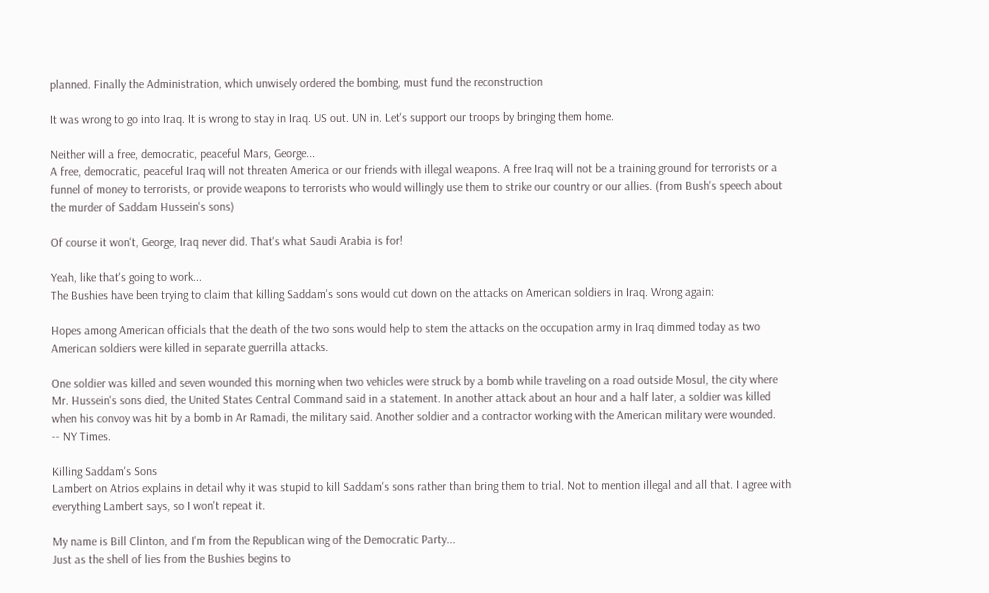planned. Finally the Administration, which unwisely ordered the bombing, must fund the reconstruction

It was wrong to go into Iraq. It is wrong to stay in Iraq. US out. UN in. Let's support our troops by bringing them home.

Neither will a free, democratic, peaceful Mars, George...
A free, democratic, peaceful Iraq will not threaten America or our friends with illegal weapons. A free Iraq will not be a training ground for terrorists or a funnel of money to terrorists, or provide weapons to terrorists who would willingly use them to strike our country or our allies. (from Bush's speech about the murder of Saddam Hussein's sons)

Of course it won't, George, Iraq never did. That's what Saudi Arabia is for!

Yeah, like that's going to work...
The Bushies have been trying to claim that killing Saddam's sons would cut down on the attacks on American soldiers in Iraq. Wrong again:

Hopes among American officials that the death of the two sons would help to stem the attacks on the occupation army in Iraq dimmed today as two American soldiers were killed in separate guerrilla attacks.

One soldier was killed and seven wounded this morning when two vehicles were struck by a bomb while traveling on a road outside Mosul, the city where Mr. Hussein's sons died, the United States Central Command said in a statement. In another attack about an hour and a half later, a soldier was killed when his convoy was hit by a bomb in Ar Ramadi, the military said. Another soldier and a contractor working with the American military were wounded.
-- NY Times.

Killing Saddam's Sons
Lambert on Atrios explains in detail why it was stupid to kill Saddam's sons rather than bring them to trial. Not to mention illegal and all that. I agree with everything Lambert says, so I won't repeat it.

My name is Bill Clinton, and I'm from the Republican wing of the Democratic Party...
Just as the shell of lies from the Bushies begins to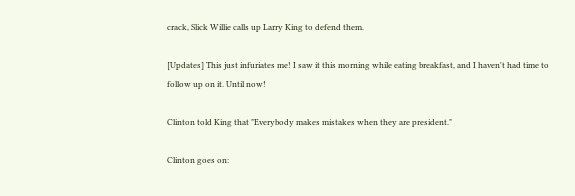crack, Slick Willie calls up Larry King to defend them.

[Updates] This just infuriates me! I saw it this morning while eating breakfast, and I haven't had time to follow up on it. Until now!

Clinton told King that "Everybody makes mistakes when they are president."

Clinton goes on: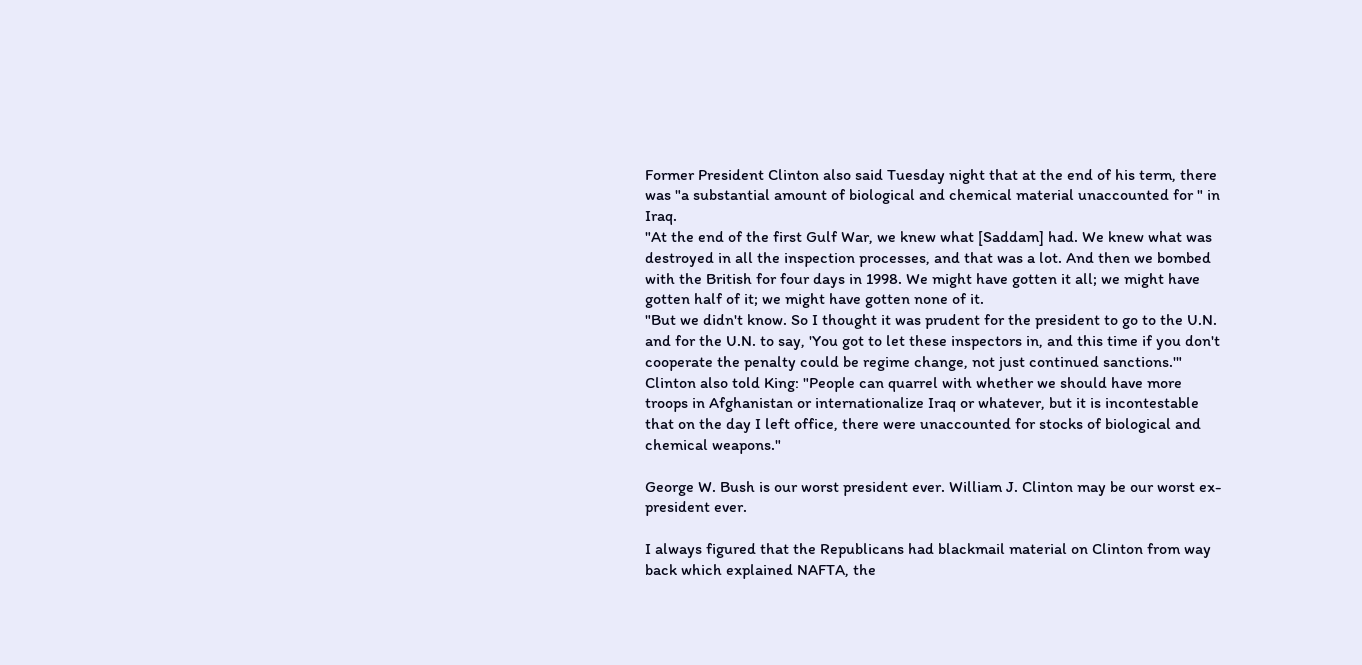Former President Clinton also said Tuesday night that at the end of his term, there was "a substantial amount of biological and chemical material unaccounted for " in Iraq.
"At the end of the first Gulf War, we knew what [Saddam] had. We knew what was destroyed in all the inspection processes, and that was a lot. And then we bombed with the British for four days in 1998. We might have gotten it all; we might have gotten half of it; we might have gotten none of it.
"But we didn't know. So I thought it was prudent for the president to go to the U.N. and for the U.N. to say, 'You got to let these inspectors in, and this time if you don't cooperate the penalty could be regime change, not just continued sanctions.'"
Clinton also told King: "People can quarrel with whether we should have more troops in Afghanistan or internationalize Iraq or whatever, but it is incontestable that on the day I left office, there were unaccounted for stocks of biological and chemical weapons."

George W. Bush is our worst president ever. William J. Clinton may be our worst ex-president ever.

I always figured that the Republicans had blackmail material on Clinton from way back which explained NAFTA, the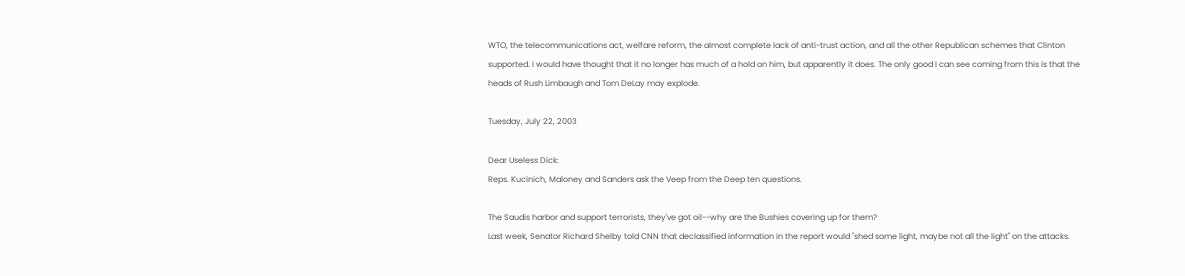WTO, the telecommunications act, welfare reform, the almost complete lack of anti-trust action, and all the other Republican schemes that Clinton supported. I would have thought that it no longer has much of a hold on him, but apparently it does. The only good I can see coming from this is that the heads of Rush Limbaugh and Tom DeLay may explode.

Tuesday, July 22, 2003

Dear Useless Dick:
Reps. Kucinich, Maloney and Sanders ask the Veep from the Deep ten questions.

The Saudis harbor and support terrorists, they've got oil--why are the Bushies covering up for them?
Last week, Senator Richard Shelby told CNN that declassified information in the report would "shed some light, maybe not all the light" on the attacks.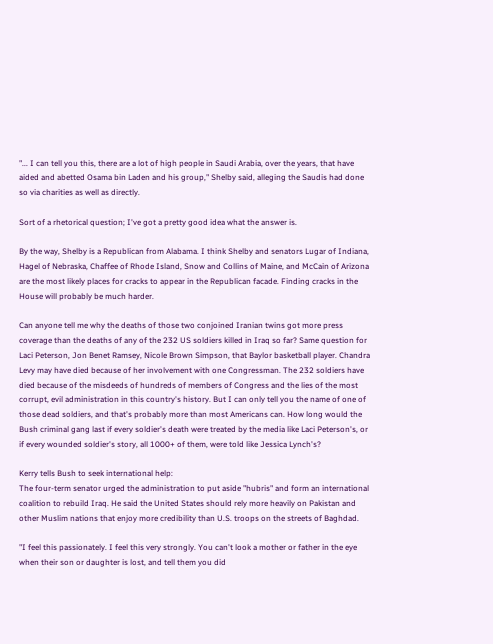"... I can tell you this, there are a lot of high people in Saudi Arabia, over the years, that have aided and abetted Osama bin Laden and his group," Shelby said, alleging the Saudis had done so via charities as well as directly.

Sort of a rhetorical question; I've got a pretty good idea what the answer is.

By the way, Shelby is a Republican from Alabama. I think Shelby and senators Lugar of Indiana, Hagel of Nebraska, Chaffee of Rhode Island, Snow and Collins of Maine, and McCain of Arizona are the most likely places for cracks to appear in the Republican facade. Finding cracks in the House will probably be much harder.

Can anyone tell me why the deaths of those two conjoined Iranian twins got more press coverage than the deaths of any of the 232 US soldiers killed in Iraq so far? Same question for Laci Peterson, Jon Benet Ramsey, Nicole Brown Simpson, that Baylor basketball player. Chandra Levy may have died because of her involvement with one Congressman. The 232 soldiers have died because of the misdeeds of hundreds of members of Congress and the lies of the most corrupt, evil administration in this country's history. But I can only tell you the name of one of those dead soldiers, and that's probably more than most Americans can. How long would the Bush criminal gang last if every soldier's death were treated by the media like Laci Peterson's, or if every wounded soldier's story, all 1000+ of them, were told like Jessica Lynch's?

Kerry tells Bush to seek international help:
The four-term senator urged the administration to put aside "hubris" and form an international coalition to rebuild Iraq. He said the United States should rely more heavily on Pakistan and other Muslim nations that enjoy more credibility than U.S. troops on the streets of Baghdad.

"I feel this passionately. I feel this very strongly. You can't look a mother or father in the eye when their son or daughter is lost, and tell them you did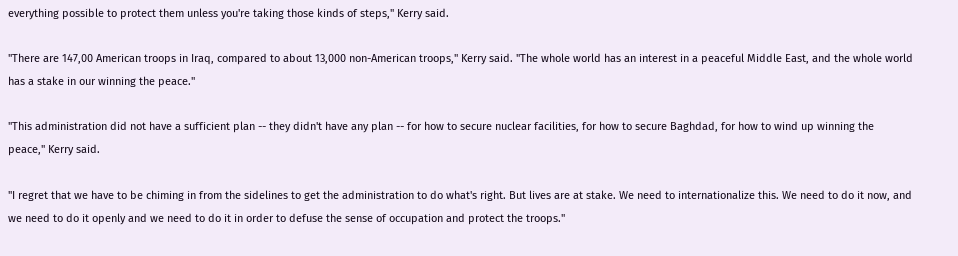everything possible to protect them unless you're taking those kinds of steps," Kerry said.

"There are 147,00 American troops in Iraq, compared to about 13,000 non-American troops," Kerry said. "The whole world has an interest in a peaceful Middle East, and the whole world has a stake in our winning the peace."

"This administration did not have a sufficient plan -- they didn't have any plan -- for how to secure nuclear facilities, for how to secure Baghdad, for how to wind up winning the peace," Kerry said.

"I regret that we have to be chiming in from the sidelines to get the administration to do what's right. But lives are at stake. We need to internationalize this. We need to do it now, and we need to do it openly and we need to do it in order to defuse the sense of occupation and protect the troops."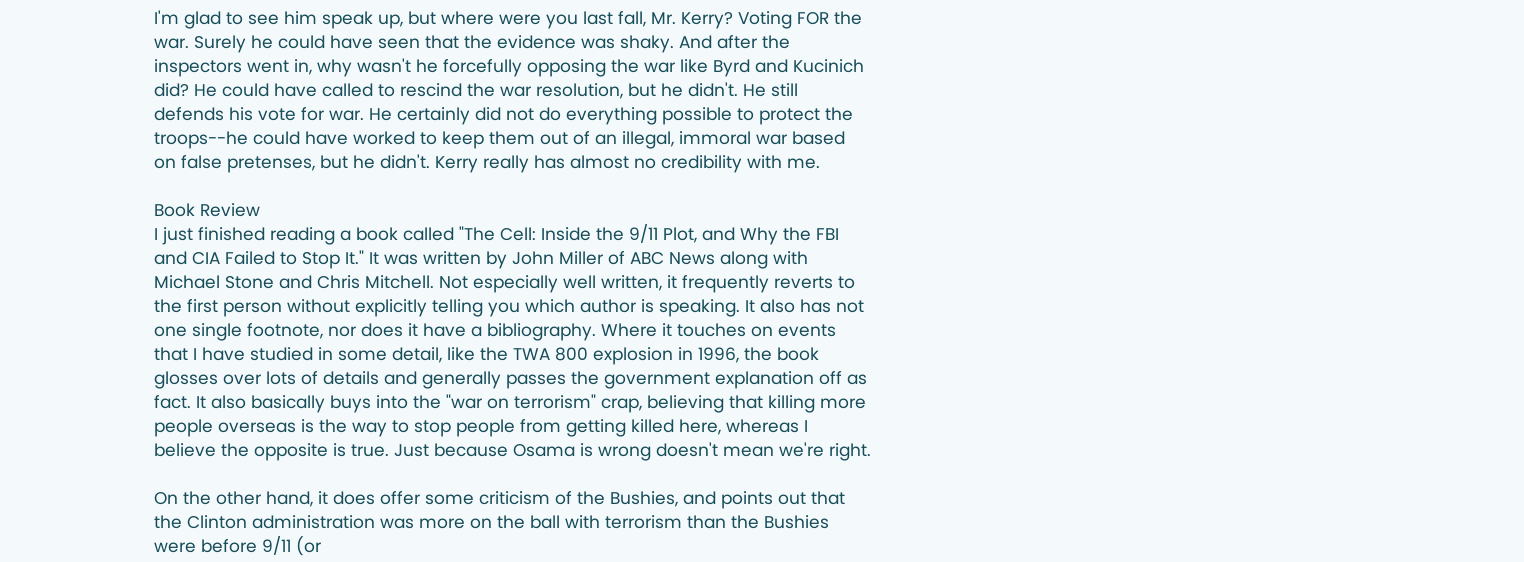I'm glad to see him speak up, but where were you last fall, Mr. Kerry? Voting FOR the war. Surely he could have seen that the evidence was shaky. And after the inspectors went in, why wasn't he forcefully opposing the war like Byrd and Kucinich did? He could have called to rescind the war resolution, but he didn't. He still defends his vote for war. He certainly did not do everything possible to protect the troops--he could have worked to keep them out of an illegal, immoral war based on false pretenses, but he didn't. Kerry really has almost no credibility with me.

Book Review
I just finished reading a book called "The Cell: Inside the 9/11 Plot, and Why the FBI and CIA Failed to Stop It." It was written by John Miller of ABC News along with Michael Stone and Chris Mitchell. Not especially well written, it frequently reverts to the first person without explicitly telling you which author is speaking. It also has not one single footnote, nor does it have a bibliography. Where it touches on events that I have studied in some detail, like the TWA 800 explosion in 1996, the book glosses over lots of details and generally passes the government explanation off as fact. It also basically buys into the "war on terrorism" crap, believing that killing more people overseas is the way to stop people from getting killed here, whereas I believe the opposite is true. Just because Osama is wrong doesn't mean we're right.

On the other hand, it does offer some criticism of the Bushies, and points out that the Clinton administration was more on the ball with terrorism than the Bushies were before 9/11 (or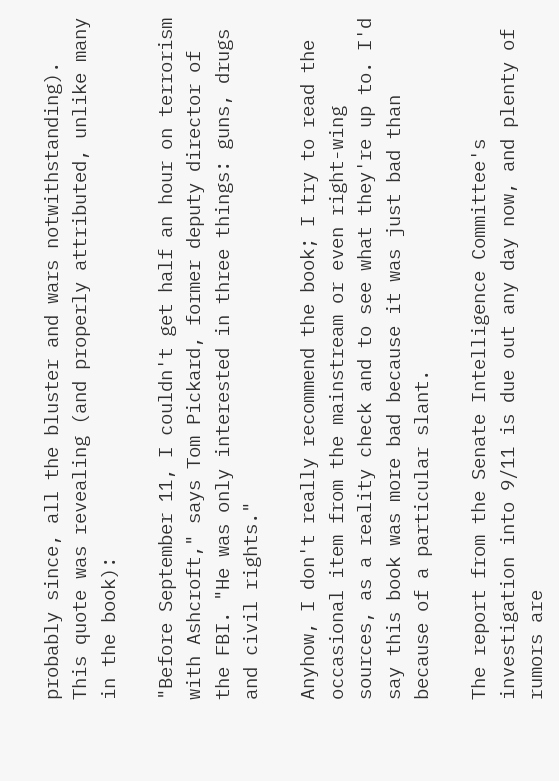probably since, all the bluster and wars notwithstanding). This quote was revealing (and properly attributed, unlike many in the book):

"Before September 11, I couldn't get half an hour on terrorism with Ashcroft," says Tom Pickard, former deputy director of the FBI. "He was only interested in three things: guns, drugs and civil rights."

Anyhow, I don't really recommend the book; I try to read the occasional item from the mainstream or even right-wing sources, as a reality check and to see what they're up to. I'd say this book was more bad because it was just bad than because of a particular slant.

The report from the Senate Intelligence Committee's investigation into 9/11 is due out any day now, and plenty of rumors are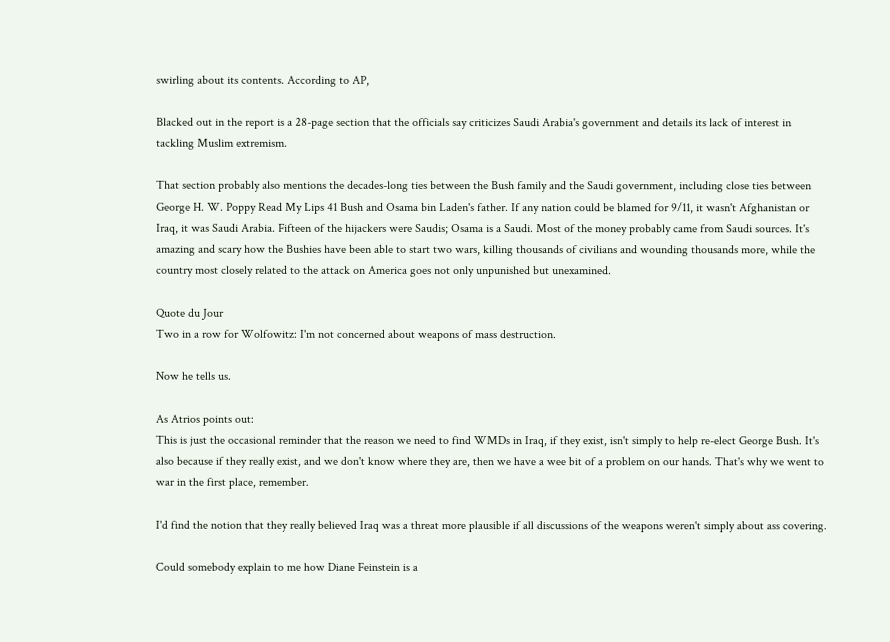swirling about its contents. According to AP,

Blacked out in the report is a 28-page section that the officials say criticizes Saudi Arabia's government and details its lack of interest in tackling Muslim extremism.

That section probably also mentions the decades-long ties between the Bush family and the Saudi government, including close ties between George H. W. Poppy Read My Lips 41 Bush and Osama bin Laden's father. If any nation could be blamed for 9/11, it wasn't Afghanistan or Iraq, it was Saudi Arabia. Fifteen of the hijackers were Saudis; Osama is a Saudi. Most of the money probably came from Saudi sources. It's amazing and scary how the Bushies have been able to start two wars, killing thousands of civilians and wounding thousands more, while the country most closely related to the attack on America goes not only unpunished but unexamined.

Quote du Jour
Two in a row for Wolfowitz: I'm not concerned about weapons of mass destruction.

Now he tells us.

As Atrios points out:
This is just the occasional reminder that the reason we need to find WMDs in Iraq, if they exist, isn't simply to help re-elect George Bush. It's also because if they really exist, and we don't know where they are, then we have a wee bit of a problem on our hands. That's why we went to war in the first place, remember.

I'd find the notion that they really believed Iraq was a threat more plausible if all discussions of the weapons weren't simply about ass covering.

Could somebody explain to me how Diane Feinstein is a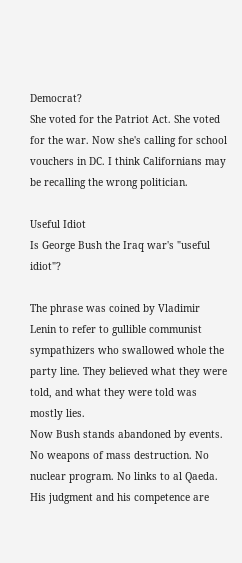Democrat?
She voted for the Patriot Act. She voted for the war. Now she's calling for school vouchers in DC. I think Californians may be recalling the wrong politician.

Useful Idiot
Is George Bush the Iraq war's "useful idiot"?

The phrase was coined by Vladimir Lenin to refer to gullible communist sympathizers who swallowed whole the party line. They believed what they were told, and what they were told was mostly lies.
Now Bush stands abandoned by events. No weapons of mass destruction. No nuclear program. No links to al Qaeda. His judgment and his competence are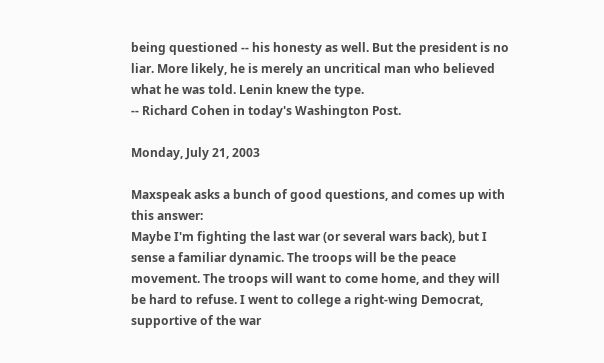being questioned -- his honesty as well. But the president is no liar. More likely, he is merely an uncritical man who believed what he was told. Lenin knew the type.
-- Richard Cohen in today's Washington Post.

Monday, July 21, 2003

Maxspeak asks a bunch of good questions, and comes up with this answer:
Maybe I'm fighting the last war (or several wars back), but I sense a familiar dynamic. The troops will be the peace movement. The troops will want to come home, and they will be hard to refuse. I went to college a right-wing Democrat, supportive of the war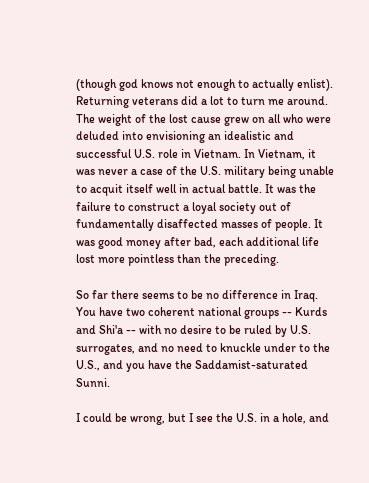(though god knows not enough to actually enlist). Returning veterans did a lot to turn me around. The weight of the lost cause grew on all who were deluded into envisioning an idealistic and successful U.S. role in Vietnam. In Vietnam, it was never a case of the U.S. military being unable to acquit itself well in actual battle. It was the failure to construct a loyal society out of fundamentally disaffected masses of people. It was good money after bad, each additional life lost more pointless than the preceding.

So far there seems to be no difference in Iraq. You have two coherent national groups -- Kurds and Shi'a -- with no desire to be ruled by U.S. surrogates, and no need to knuckle under to the U.S., and you have the Saddamist-saturated Sunni.

I could be wrong, but I see the U.S. in a hole, and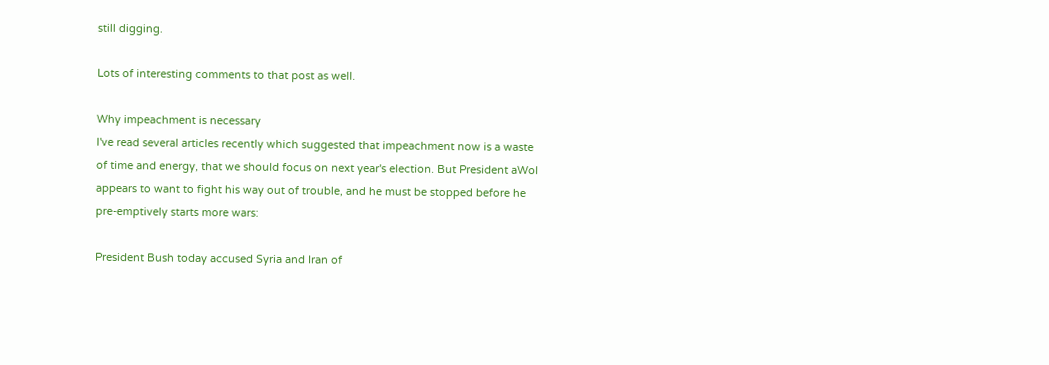still digging.

Lots of interesting comments to that post as well.

Why impeachment is necessary
I've read several articles recently which suggested that impeachment now is a waste of time and energy, that we should focus on next year's election. But President aWol appears to want to fight his way out of trouble, and he must be stopped before he pre-emptively starts more wars:

President Bush today accused Syria and Iran of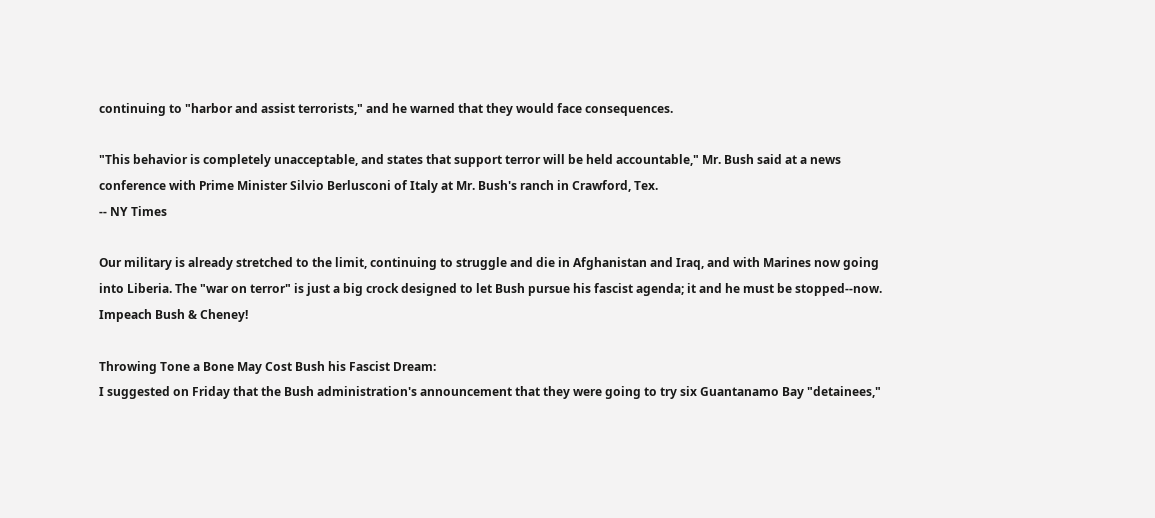continuing to "harbor and assist terrorists," and he warned that they would face consequences.

"This behavior is completely unacceptable, and states that support terror will be held accountable," Mr. Bush said at a news conference with Prime Minister Silvio Berlusconi of Italy at Mr. Bush's ranch in Crawford, Tex.
-- NY Times

Our military is already stretched to the limit, continuing to struggle and die in Afghanistan and Iraq, and with Marines now going into Liberia. The "war on terror" is just a big crock designed to let Bush pursue his fascist agenda; it and he must be stopped--now. Impeach Bush & Cheney!

Throwing Tone a Bone May Cost Bush his Fascist Dream:
I suggested on Friday that the Bush administration's announcement that they were going to try six Guantanamo Bay "detainees,"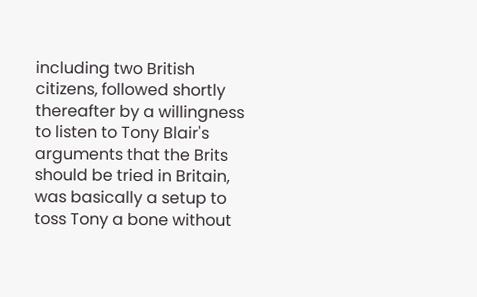including two British citizens, followed shortly thereafter by a willingness to listen to Tony Blair's arguments that the Brits should be tried in Britain, was basically a setup to toss Tony a bone without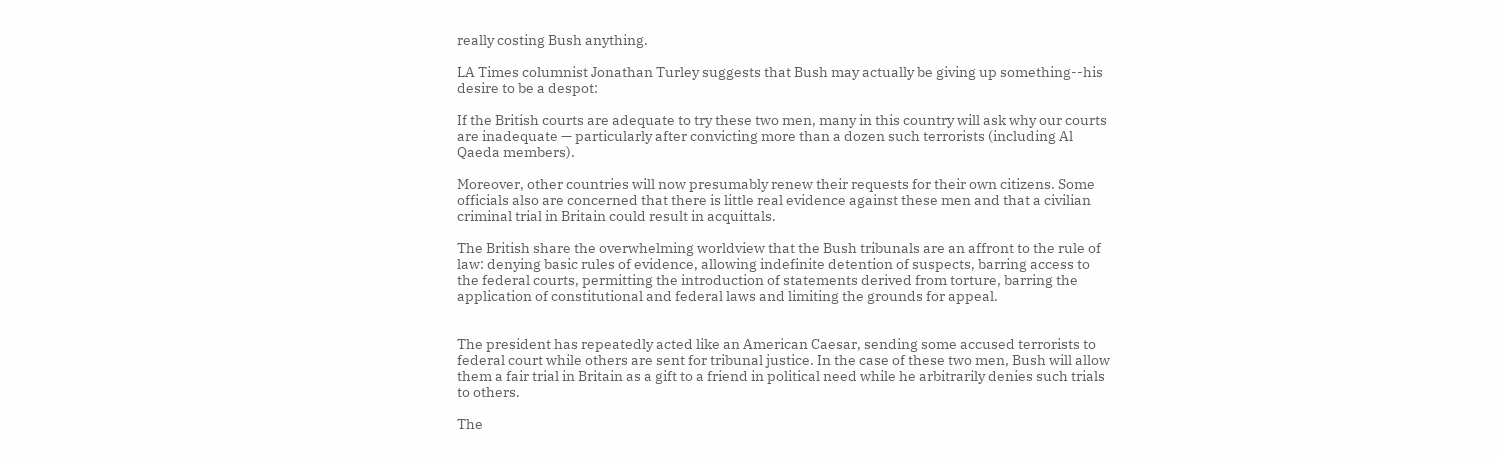really costing Bush anything.

LA Times columnist Jonathan Turley suggests that Bush may actually be giving up something--his desire to be a despot:

If the British courts are adequate to try these two men, many in this country will ask why our courts are inadequate — particularly after convicting more than a dozen such terrorists (including Al Qaeda members).

Moreover, other countries will now presumably renew their requests for their own citizens. Some officials also are concerned that there is little real evidence against these men and that a civilian criminal trial in Britain could result in acquittals.

The British share the overwhelming worldview that the Bush tribunals are an affront to the rule of law: denying basic rules of evidence, allowing indefinite detention of suspects, barring access to the federal courts, permitting the introduction of statements derived from torture, barring the application of constitutional and federal laws and limiting the grounds for appeal.


The president has repeatedly acted like an American Caesar, sending some accused terrorists to federal court while others are sent for tribunal justice. In the case of these two men, Bush will allow them a fair trial in Britain as a gift to a friend in political need while he arbitrarily denies such trials to others.

The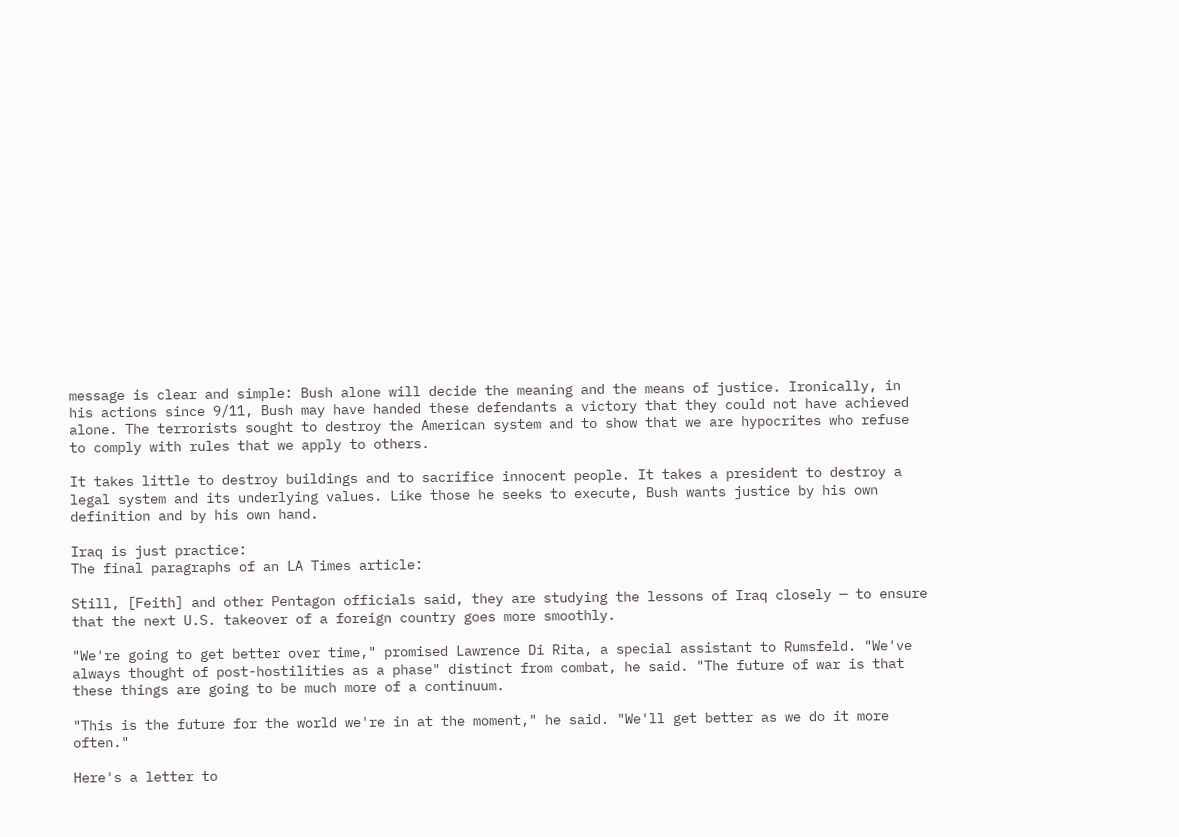message is clear and simple: Bush alone will decide the meaning and the means of justice. Ironically, in his actions since 9/11, Bush may have handed these defendants a victory that they could not have achieved alone. The terrorists sought to destroy the American system and to show that we are hypocrites who refuse to comply with rules that we apply to others.

It takes little to destroy buildings and to sacrifice innocent people. It takes a president to destroy a legal system and its underlying values. Like those he seeks to execute, Bush wants justice by his own definition and by his own hand.

Iraq is just practice:
The final paragraphs of an LA Times article:

Still, [Feith] and other Pentagon officials said, they are studying the lessons of Iraq closely — to ensure that the next U.S. takeover of a foreign country goes more smoothly.

"We're going to get better over time," promised Lawrence Di Rita, a special assistant to Rumsfeld. "We've always thought of post-hostilities as a phase" distinct from combat, he said. "The future of war is that these things are going to be much more of a continuum.

"This is the future for the world we're in at the moment," he said. "We'll get better as we do it more often."

Here's a letter to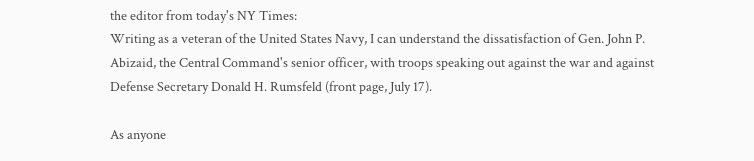the editor from today's NY Times:
Writing as a veteran of the United States Navy, I can understand the dissatisfaction of Gen. John P. Abizaid, the Central Command's senior officer, with troops speaking out against the war and against Defense Secretary Donald H. Rumsfeld (front page, July 17).

As anyone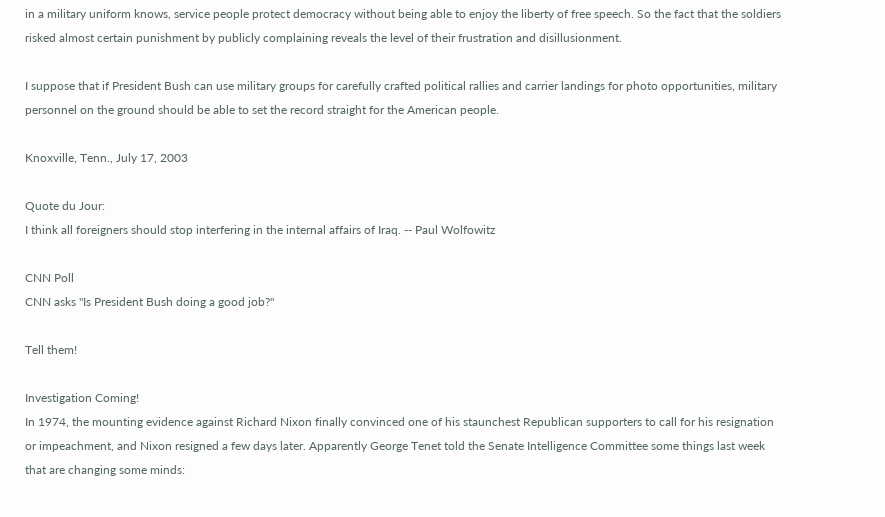in a military uniform knows, service people protect democracy without being able to enjoy the liberty of free speech. So the fact that the soldiers risked almost certain punishment by publicly complaining reveals the level of their frustration and disillusionment.

I suppose that if President Bush can use military groups for carefully crafted political rallies and carrier landings for photo opportunities, military personnel on the ground should be able to set the record straight for the American people.

Knoxville, Tenn., July 17, 2003

Quote du Jour:
I think all foreigners should stop interfering in the internal affairs of Iraq. -- Paul Wolfowitz

CNN Poll
CNN asks "Is President Bush doing a good job?"

Tell them!

Investigation Coming!
In 1974, the mounting evidence against Richard Nixon finally convinced one of his staunchest Republican supporters to call for his resignation or impeachment, and Nixon resigned a few days later. Apparently George Tenet told the Senate Intelligence Committee some things last week that are changing some minds: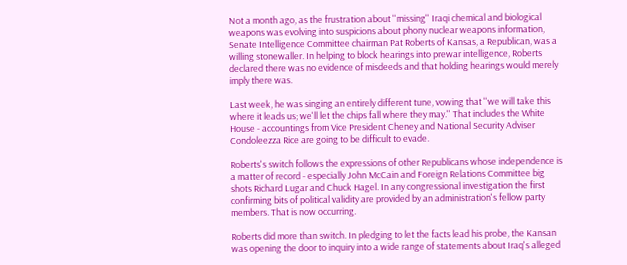Not a month ago, as the frustration about ''missing'' Iraqi chemical and biological weapons was evolving into suspicions about phony nuclear weapons information, Senate Intelligence Committee chairman Pat Roberts of Kansas, a Republican, was a willing stonewaller. In helping to block hearings into prewar intelligence, Roberts declared there was no evidence of misdeeds and that holding hearings would merely imply there was.

Last week, he was singing an entirely different tune, vowing that ''we will take this where it leads us; we'll let the chips fall where they may.'' That includes the White House - accountings from Vice President Cheney and National Security Adviser Condoleezza Rice are going to be difficult to evade.

Roberts's switch follows the expressions of other Republicans whose independence is a matter of record - especially John McCain and Foreign Relations Committee big shots Richard Lugar and Chuck Hagel. In any congressional investigation the first confirming bits of political validity are provided by an administration's fellow party members. That is now occurring.

Roberts did more than switch. In pledging to let the facts lead his probe, the Kansan was opening the door to inquiry into a wide range of statements about Iraq's alleged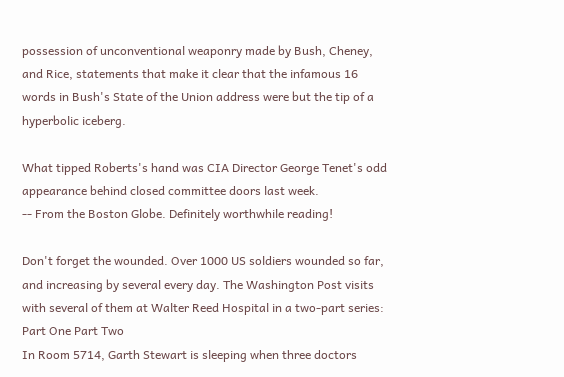possession of unconventional weaponry made by Bush, Cheney, and Rice, statements that make it clear that the infamous 16 words in Bush's State of the Union address were but the tip of a hyperbolic iceberg.

What tipped Roberts's hand was CIA Director George Tenet's odd appearance behind closed committee doors last week.
-- From the Boston Globe. Definitely worthwhile reading!

Don't forget the wounded. Over 1000 US soldiers wounded so far, and increasing by several every day. The Washington Post visits with several of them at Walter Reed Hospital in a two-part series: Part One Part Two
In Room 5714, Garth Stewart is sleeping when three doctors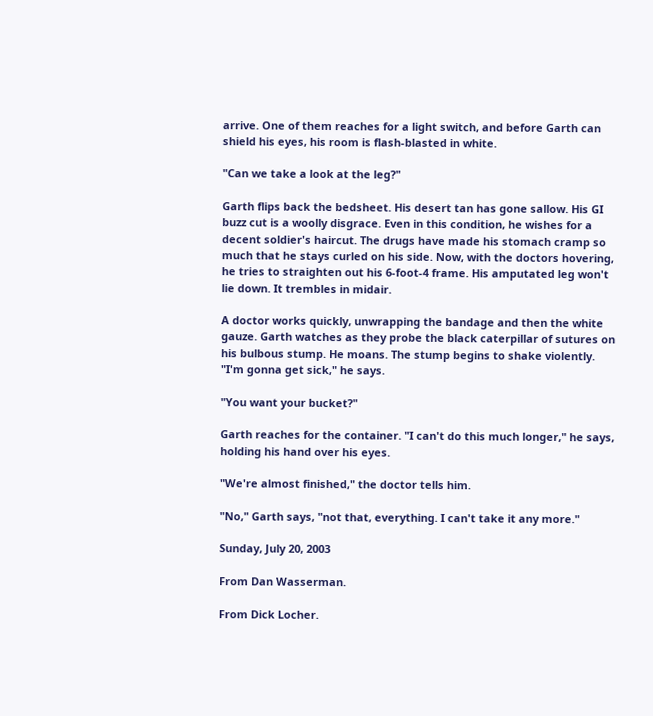arrive. One of them reaches for a light switch, and before Garth can shield his eyes, his room is flash-blasted in white.

"Can we take a look at the leg?"

Garth flips back the bedsheet. His desert tan has gone sallow. His GI buzz cut is a woolly disgrace. Even in this condition, he wishes for a decent soldier's haircut. The drugs have made his stomach cramp so much that he stays curled on his side. Now, with the doctors hovering, he tries to straighten out his 6-foot-4 frame. His amputated leg won't lie down. It trembles in midair.

A doctor works quickly, unwrapping the bandage and then the white gauze. Garth watches as they probe the black caterpillar of sutures on his bulbous stump. He moans. The stump begins to shake violently. "I'm gonna get sick," he says.

"You want your bucket?"

Garth reaches for the container. "I can't do this much longer," he says, holding his hand over his eyes.

"We're almost finished," the doctor tells him.

"No," Garth says, "not that, everything. I can't take it any more."

Sunday, July 20, 2003

From Dan Wasserman.

From Dick Locher.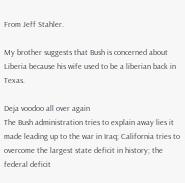From Jeff Stahler.

My brother suggests that Bush is concerned about Liberia because his wife used to be a liberian back in Texas.

Deja voodoo all over again
The Bush administration tries to explain away lies it made leading up to the war in Iraq; California tries to overcome the largest state deficit in history; the federal deficit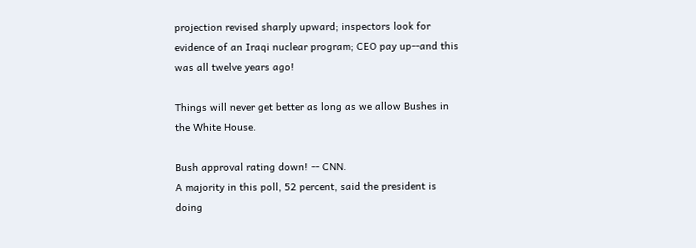projection revised sharply upward; inspectors look for evidence of an Iraqi nuclear program; CEO pay up--and this was all twelve years ago!

Things will never get better as long as we allow Bushes in the White House.

Bush approval rating down! -- CNN.
A majority in this poll, 52 percent, said the president is doing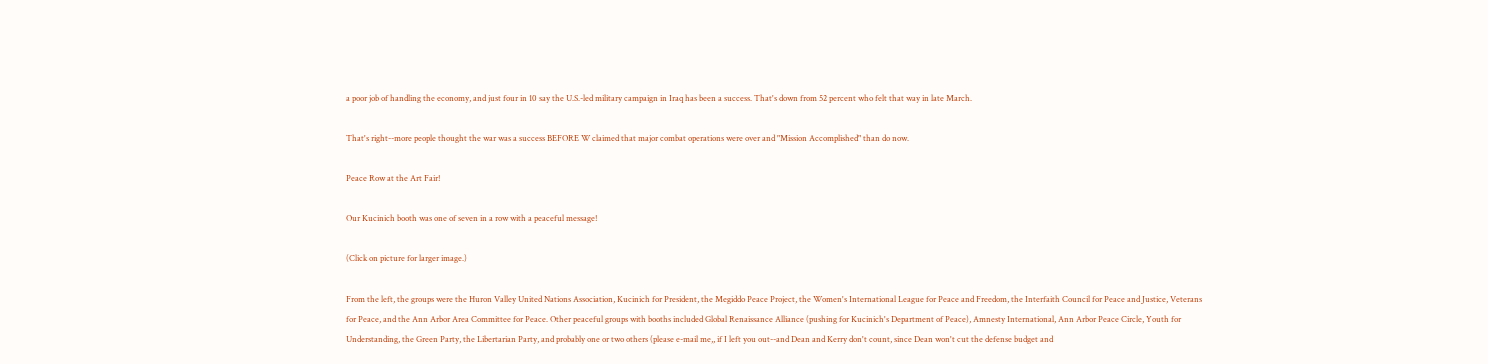a poor job of handling the economy, and just four in 10 say the U.S.-led military campaign in Iraq has been a success. That's down from 52 percent who felt that way in late March.

That's right--more people thought the war was a success BEFORE W claimed that major combat operations were over and "Mission Accomplished" than do now.

Peace Row at the Art Fair!

Our Kucinich booth was one of seven in a row with a peaceful message!

(Click on picture for larger image.)

From the left, the groups were the Huron Valley United Nations Association, Kucinich for President, the Megiddo Peace Project, the Women's International League for Peace and Freedom, the Interfaith Council for Peace and Justice, Veterans for Peace, and the Ann Arbor Area Committee for Peace. Other peaceful groups with booths included Global Renaissance Alliance (pushing for Kucinich's Department of Peace), Amnesty International, Ann Arbor Peace Circle, Youth for Understanding, the Green Party, the Libertarian Party, and probably one or two others (please e-mail me,, if I left you out--and Dean and Kerry don't count, since Dean won't cut the defense budget and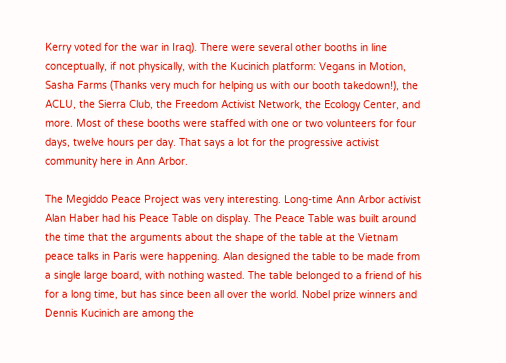Kerry voted for the war in Iraq). There were several other booths in line conceptually, if not physically, with the Kucinich platform: Vegans in Motion, Sasha Farms (Thanks very much for helping us with our booth takedown!), the ACLU, the Sierra Club, the Freedom Activist Network, the Ecology Center, and more. Most of these booths were staffed with one or two volunteers for four days, twelve hours per day. That says a lot for the progressive activist community here in Ann Arbor.

The Megiddo Peace Project was very interesting. Long-time Ann Arbor activist Alan Haber had his Peace Table on display. The Peace Table was built around the time that the arguments about the shape of the table at the Vietnam peace talks in Paris were happening. Alan designed the table to be made from a single large board, with nothing wasted. The table belonged to a friend of his for a long time, but has since been all over the world. Nobel prize winners and Dennis Kucinich are among the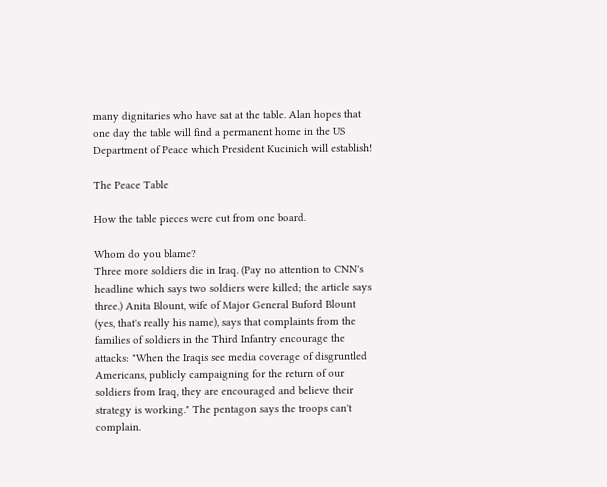many dignitaries who have sat at the table. Alan hopes that one day the table will find a permanent home in the US Department of Peace which President Kucinich will establish!

The Peace Table

How the table pieces were cut from one board.

Whom do you blame?
Three more soldiers die in Iraq. (Pay no attention to CNN's headline which says two soldiers were killed; the article says three.) Anita Blount, wife of Major General Buford Blount (yes, that's really his name), says that complaints from the families of soldiers in the Third Infantry encourage the attacks: "When the Iraqis see media coverage of disgruntled Americans, publicly campaigning for the return of our soldiers from Iraq, they are encouraged and believe their strategy is working." The pentagon says the troops can't complain.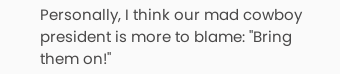Personally, I think our mad cowboy president is more to blame: "Bring them on!"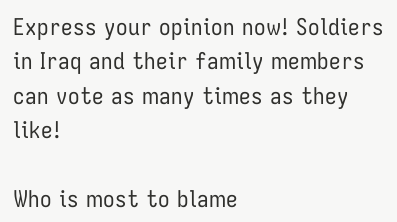Express your opinion now! Soldiers in Iraq and their family members can vote as many times as they like!

Who is most to blame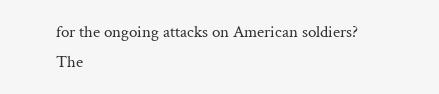for the ongoing attacks on American soldiers?
The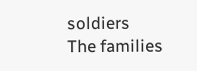soldiers
The families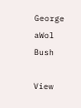George aWol Bush

View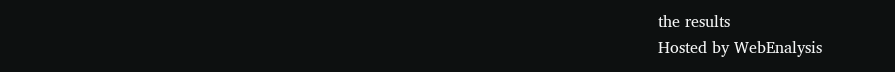the results
Hosted by WebEnalysis